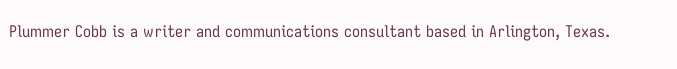Plummer Cobb is a writer and communications consultant based in Arlington, Texas.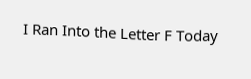I Ran Into the Letter F Today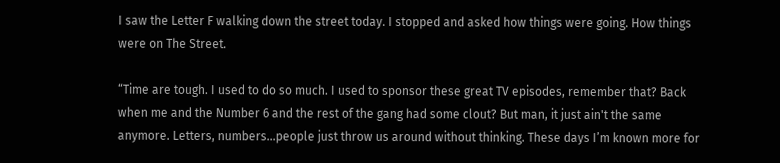I saw the Letter F walking down the street today. I stopped and asked how things were going. How things were on The Street.

“Time are tough. I used to do so much. I used to sponsor these great TV episodes, remember that? Back when me and the Number 6 and the rest of the gang had some clout? But man, it just ain't the same anymore. Letters, numbers…people just throw us around without thinking. These days I’m known more for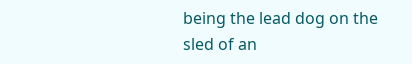being the lead dog on the sled of an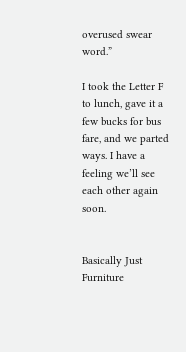overused swear word.”

I took the Letter F to lunch, gave it a few bucks for bus fare, and we parted ways. I have a feeling we’ll see each other again soon.


Basically Just Furniture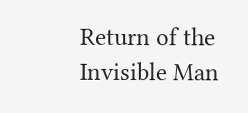Return of the Invisible Man